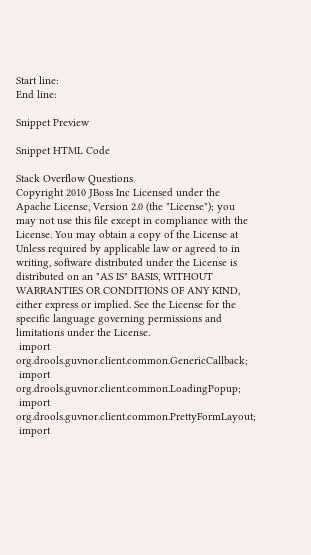Start line:
End line:

Snippet Preview

Snippet HTML Code

Stack Overflow Questions
Copyright 2010 JBoss Inc Licensed under the Apache License, Version 2.0 (the "License"); you may not use this file except in compliance with the License. You may obtain a copy of the License at Unless required by applicable law or agreed to in writing, software distributed under the License is distributed on an "AS IS" BASIS, WITHOUT WARRANTIES OR CONDITIONS OF ANY KIND, either express or implied. See the License for the specific language governing permissions and limitations under the License.
 import  org.drools.guvnor.client.common.GenericCallback;
 import  org.drools.guvnor.client.common.LoadingPopup;
 import  org.drools.guvnor.client.common.PrettyFormLayout;
 import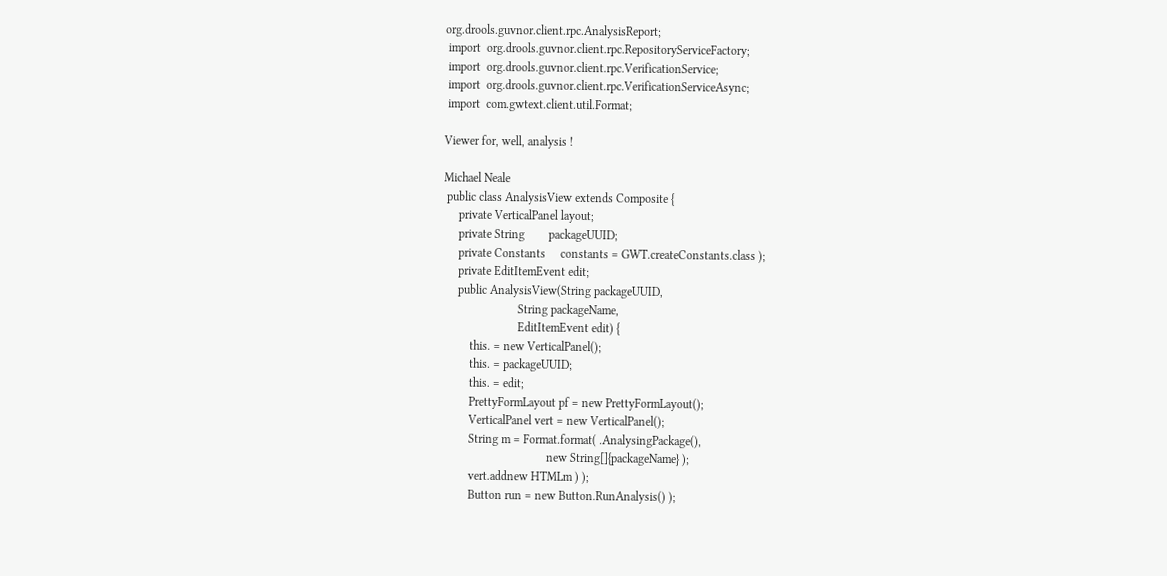org.drools.guvnor.client.rpc.AnalysisReport;
 import  org.drools.guvnor.client.rpc.RepositoryServiceFactory;
 import  org.drools.guvnor.client.rpc.VerificationService;
 import  org.drools.guvnor.client.rpc.VerificationServiceAsync;
 import  com.gwtext.client.util.Format;

Viewer for, well, analysis !

Michael Neale
 public class AnalysisView extends Composite {
     private VerticalPanel layout;
     private String        packageUUID;
     private Constants     constants = GWT.createConstants.class );
     private EditItemEvent edit;
     public AnalysisView(String packageUUID,
                         String packageName,
                         EditItemEvent edit) {
         this. = new VerticalPanel();
         this. = packageUUID;
         this. = edit;
         PrettyFormLayout pf = new PrettyFormLayout();
         VerticalPanel vert = new VerticalPanel();
         String m = Format.format( .AnalysingPackage(),
                                   new String[]{packageName} );
         vert.addnew HTMLm ) );
         Button run = new Button.RunAnalysis() );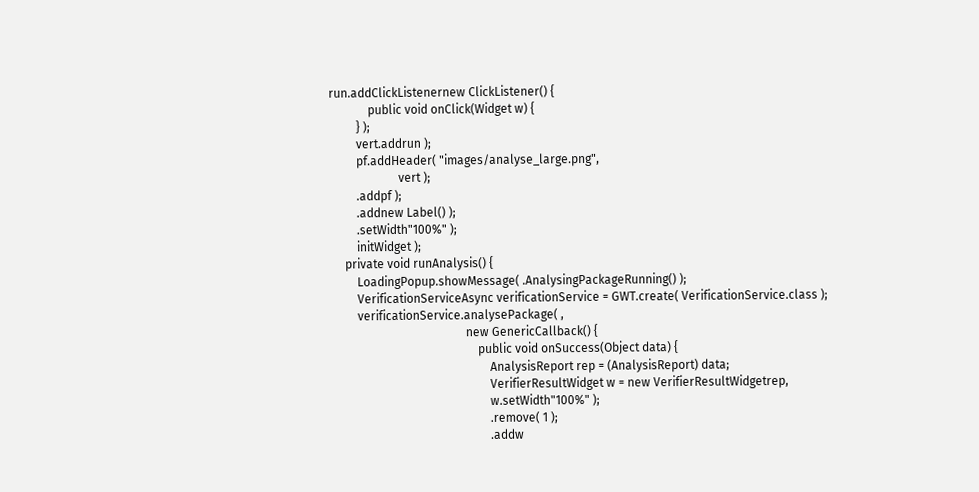run.addClickListenernew ClickListener() {
             public void onClick(Widget w) {
         } );
         vert.addrun );
         pf.addHeader( "images/analyse_large.png",
                       vert );
         .addpf );
         .addnew Label() );
         .setWidth"100%" );
         initWidget );
     private void runAnalysis() {
         LoadingPopup.showMessage( .AnalysingPackageRunning() );
         VerificationServiceAsync verificationService = GWT.create( VerificationService.class );
         verificationService.analysePackage( ,
                                             new GenericCallback() {
                                                 public void onSuccess(Object data) {
                                                     AnalysisReport rep = (AnalysisReport) data;
                                                     VerifierResultWidget w = new VerifierResultWidgetrep,
                                                     w.setWidth"100%" );
                                                     .remove( 1 );
                                                     .addw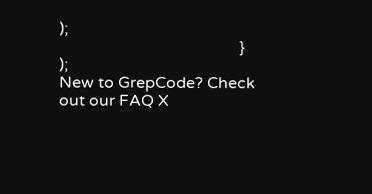);
                                             } );
New to GrepCode? Check out our FAQ X